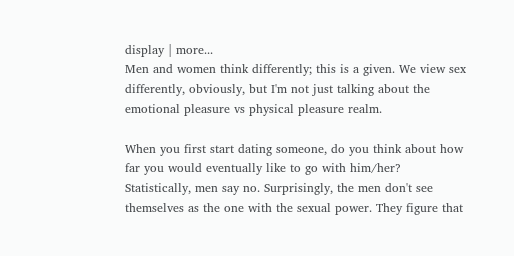display | more...
Men and women think differently; this is a given. We view sex differently, obviously, but I'm not just talking about the emotional pleasure vs physical pleasure realm.

When you first start dating someone, do you think about how far you would eventually like to go with him/her?
Statistically, men say no. Surprisingly, the men don't see themselves as the one with the sexual power. They figure that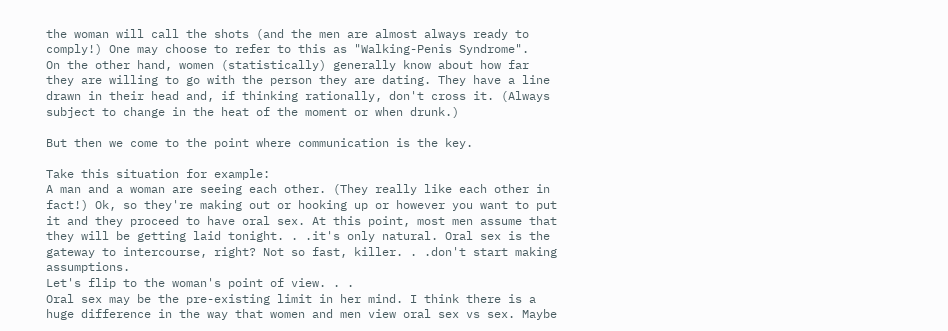the woman will call the shots (and the men are almost always ready to comply!) One may choose to refer to this as "Walking-Penis Syndrome".
On the other hand, women (statistically) generally know about how far they are willing to go with the person they are dating. They have a line drawn in their head and, if thinking rationally, don't cross it. (Always subject to change in the heat of the moment or when drunk.)

But then we come to the point where communication is the key.

Take this situation for example:
A man and a woman are seeing each other. (They really like each other in fact!) Ok, so they're making out or hooking up or however you want to put it and they proceed to have oral sex. At this point, most men assume that they will be getting laid tonight. . .it's only natural. Oral sex is the gateway to intercourse, right? Not so fast, killer. . .don't start making assumptions.
Let's flip to the woman's point of view. . .
Oral sex may be the pre-existing limit in her mind. I think there is a huge difference in the way that women and men view oral sex vs sex. Maybe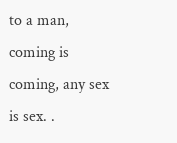to a man, coming is coming, any sex is sex. .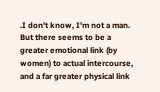.I don't know, I'm not a man. But there seems to be a greater emotional link (by women) to actual intercourse, and a far greater physical link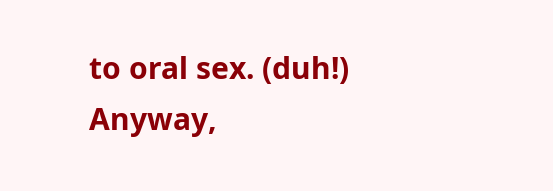to oral sex. (duh!)
Anyway,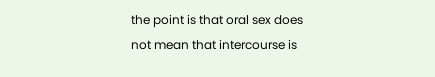the point is that oral sex does not mean that intercourse is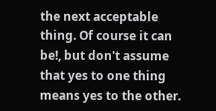the next acceptable thing. Of course it can be!, but don't assume that yes to one thing means yes to the other.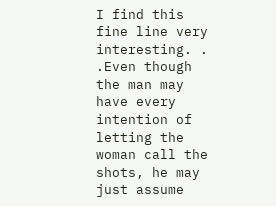I find this fine line very interesting. . .Even though the man may have every intention of letting the woman call the shots, he may just assume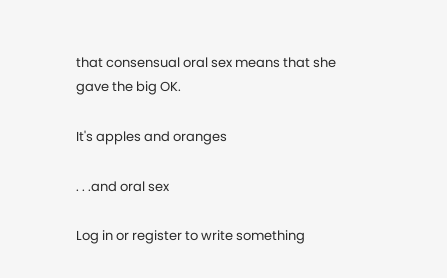that consensual oral sex means that she gave the big OK.

It's apples and oranges

. . .and oral sex

Log in or register to write something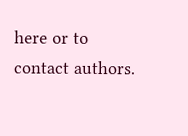here or to contact authors.